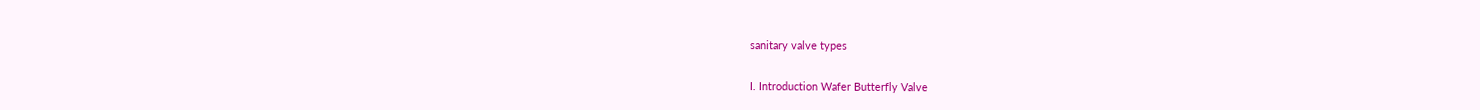sanitary valve types

I. Introduction Wafer Butterfly Valve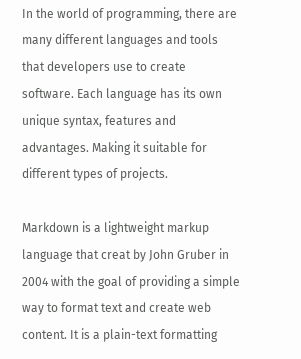In the world of programming, there are many different languages and tools that developers use to create software. Each language has its own unique syntax, features and advantages. Making it suitable for different types of projects.

Markdown is a lightweight markup language that creat by John Gruber in 2004 with the goal of providing a simple way to format text and create web content. It is a plain-text formatting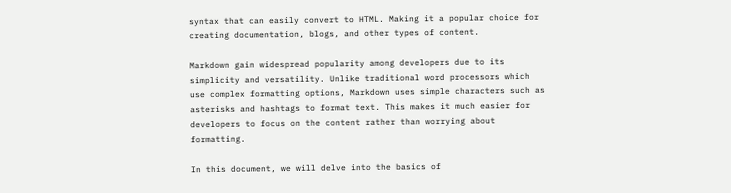syntax that can easily convert to HTML. Making it a popular choice for creating documentation, blogs, and other types of content.

Markdown gain widespread popularity among developers due to its simplicity and versatility. Unlike traditional word processors which use complex formatting options, Markdown uses simple characters such as asterisks and hashtags to format text. This makes it much easier for developers to focus on the content rather than worrying about formatting.

In this document, we will delve into the basics of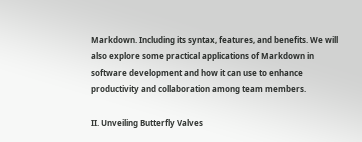Markdown. Including its syntax, features, and benefits. We will also explore some practical applications of Markdown in software development and how it can use to enhance productivity and collaboration among team members.

II. Unveiling Butterfly Valves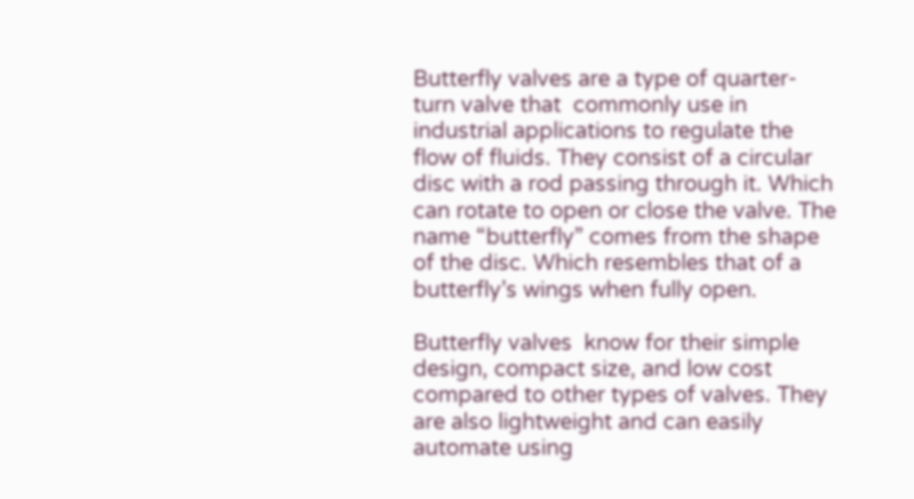Butterfly valves are a type of quarter-turn valve that  commonly use in industrial applications to regulate the flow of fluids. They consist of a circular disc with a rod passing through it. Which can rotate to open or close the valve. The name “butterfly” comes from the shape of the disc. Which resembles that of a butterfly’s wings when fully open.

Butterfly valves  know for their simple design, compact size, and low cost compared to other types of valves. They are also lightweight and can easily automate using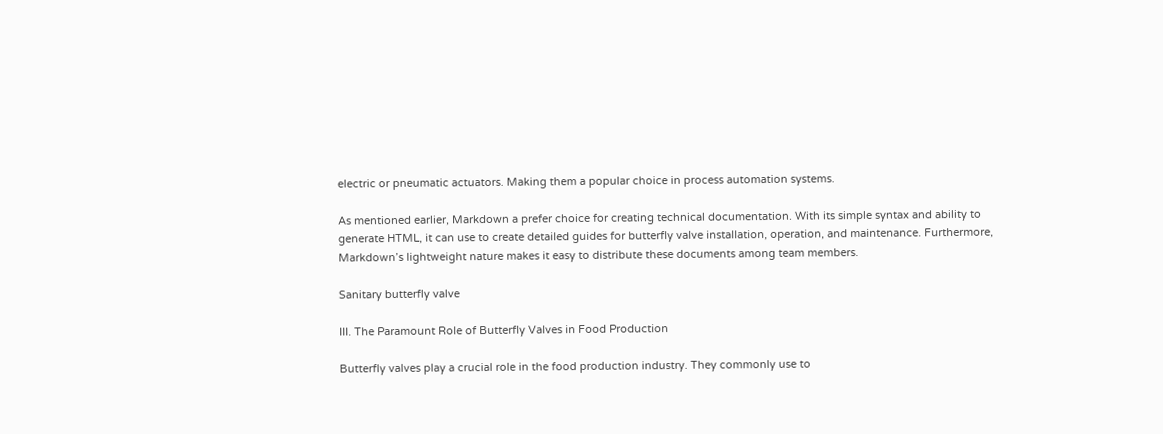electric or pneumatic actuators. Making them a popular choice in process automation systems.

As mentioned earlier, Markdown a prefer choice for creating technical documentation. With its simple syntax and ability to generate HTML, it can use to create detailed guides for butterfly valve installation, operation, and maintenance. Furthermore, Markdown’s lightweight nature makes it easy to distribute these documents among team members.

Sanitary butterfly valve

III. The Paramount Role of Butterfly Valves in Food Production

Butterfly valves play a crucial role in the food production industry. They commonly use to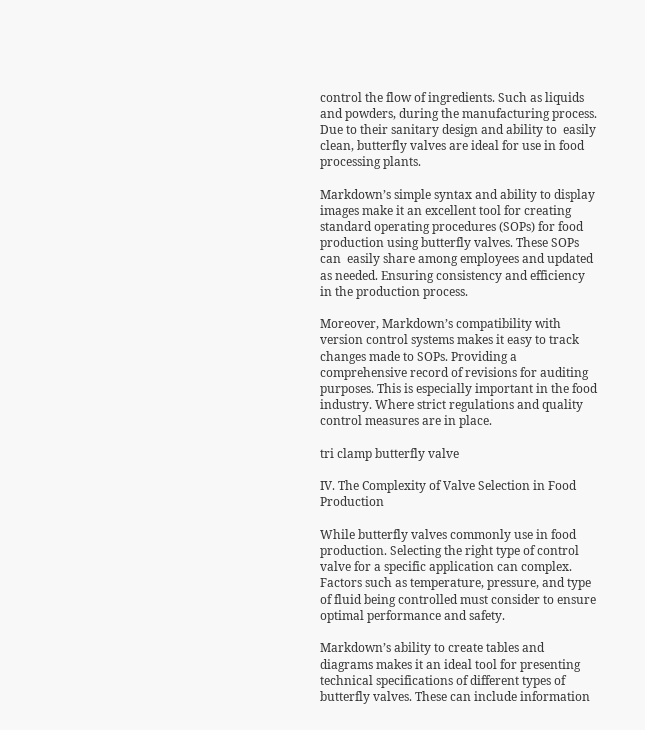control the flow of ingredients. Such as liquids and powders, during the manufacturing process. Due to their sanitary design and ability to  easily clean, butterfly valves are ideal for use in food processing plants.

Markdown’s simple syntax and ability to display images make it an excellent tool for creating standard operating procedures (SOPs) for food production using butterfly valves. These SOPs can  easily share among employees and updated as needed. Ensuring consistency and efficiency in the production process.

Moreover, Markdown’s compatibility with version control systems makes it easy to track changes made to SOPs. Providing a comprehensive record of revisions for auditing purposes. This is especially important in the food industry. Where strict regulations and quality control measures are in place.

tri clamp butterfly valve

IV. The Complexity of Valve Selection in Food Production

While butterfly valves commonly use in food production. Selecting the right type of control valve for a specific application can complex. Factors such as temperature, pressure, and type of fluid being controlled must consider to ensure optimal performance and safety.

Markdown’s ability to create tables and diagrams makes it an ideal tool for presenting technical specifications of different types of butterfly valves. These can include information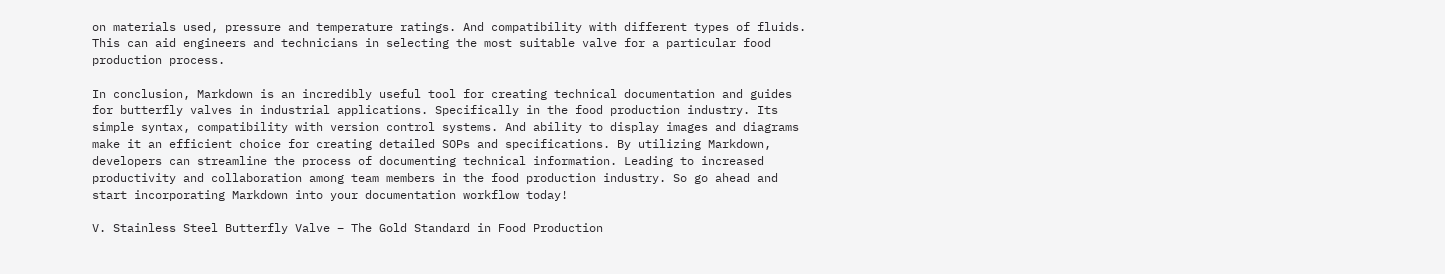on materials used, pressure and temperature ratings. And compatibility with different types of fluids. This can aid engineers and technicians in selecting the most suitable valve for a particular food production process.

In conclusion, Markdown is an incredibly useful tool for creating technical documentation and guides for butterfly valves in industrial applications. Specifically in the food production industry. Its simple syntax, compatibility with version control systems. And ability to display images and diagrams make it an efficient choice for creating detailed SOPs and specifications. By utilizing Markdown, developers can streamline the process of documenting technical information. Leading to increased productivity and collaboration among team members in the food production industry. So go ahead and start incorporating Markdown into your documentation workflow today!

V. Stainless Steel Butterfly Valve – The Gold Standard in Food Production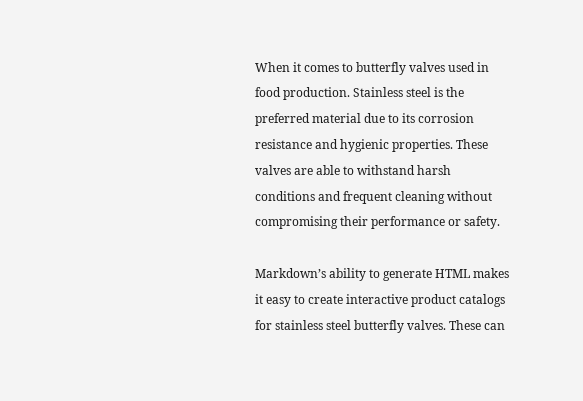When it comes to butterfly valves used in food production. Stainless steel is the preferred material due to its corrosion resistance and hygienic properties. These valves are able to withstand harsh conditions and frequent cleaning without compromising their performance or safety.

Markdown’s ability to generate HTML makes it easy to create interactive product catalogs for stainless steel butterfly valves. These can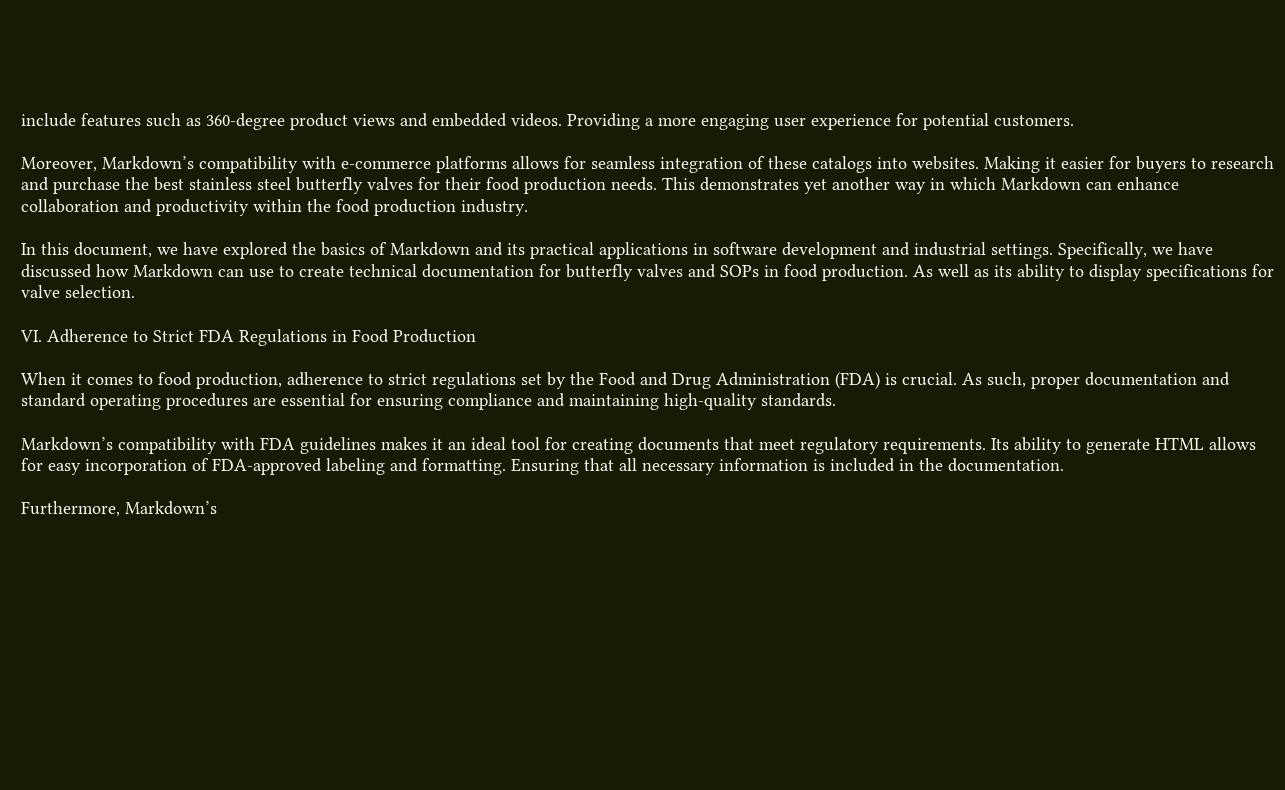include features such as 360-degree product views and embedded videos. Providing a more engaging user experience for potential customers.

Moreover, Markdown’s compatibility with e-commerce platforms allows for seamless integration of these catalogs into websites. Making it easier for buyers to research and purchase the best stainless steel butterfly valves for their food production needs. This demonstrates yet another way in which Markdown can enhance collaboration and productivity within the food production industry.

In this document, we have explored the basics of Markdown and its practical applications in software development and industrial settings. Specifically, we have discussed how Markdown can use to create technical documentation for butterfly valves and SOPs in food production. As well as its ability to display specifications for valve selection.

VI. Adherence to Strict FDA Regulations in Food Production

When it comes to food production, adherence to strict regulations set by the Food and Drug Administration (FDA) is crucial. As such, proper documentation and standard operating procedures are essential for ensuring compliance and maintaining high-quality standards.

Markdown’s compatibility with FDA guidelines makes it an ideal tool for creating documents that meet regulatory requirements. Its ability to generate HTML allows for easy incorporation of FDA-approved labeling and formatting. Ensuring that all necessary information is included in the documentation.

Furthermore, Markdown’s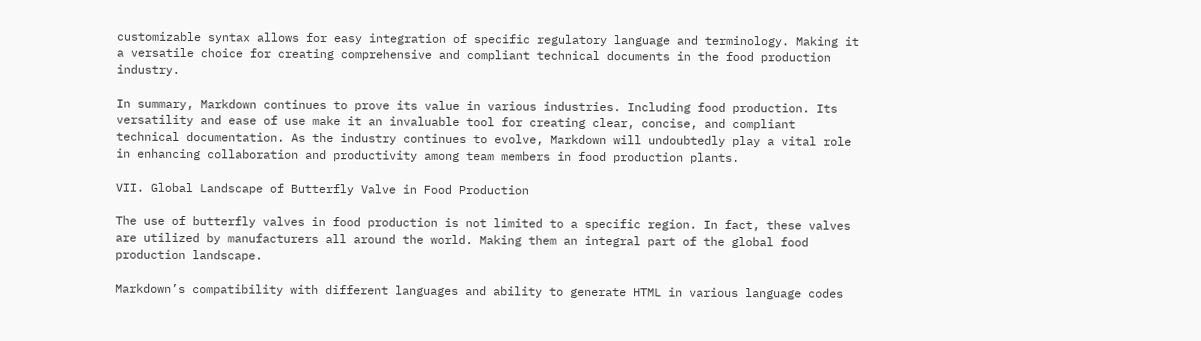customizable syntax allows for easy integration of specific regulatory language and terminology. Making it a versatile choice for creating comprehensive and compliant technical documents in the food production industry.

In summary, Markdown continues to prove its value in various industries. Including food production. Its versatility and ease of use make it an invaluable tool for creating clear, concise, and compliant technical documentation. As the industry continues to evolve, Markdown will undoubtedly play a vital role in enhancing collaboration and productivity among team members in food production plants.

VII. Global Landscape of Butterfly Valve in Food Production

The use of butterfly valves in food production is not limited to a specific region. In fact, these valves are utilized by manufacturers all around the world. Making them an integral part of the global food production landscape.

Markdown’s compatibility with different languages and ability to generate HTML in various language codes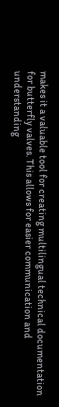makes it a valuable tool for creating multilingual technical documentation for butterfly valves. This allows for easier communication and understanding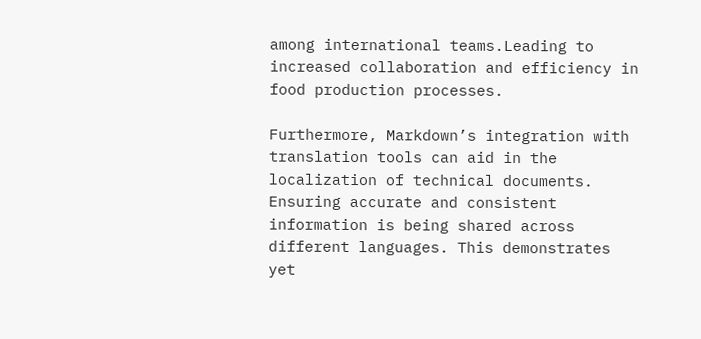among international teams.Leading to increased collaboration and efficiency in food production processes.

Furthermore, Markdown’s integration with translation tools can aid in the localization of technical documents. Ensuring accurate and consistent information is being shared across different languages. This demonstrates yet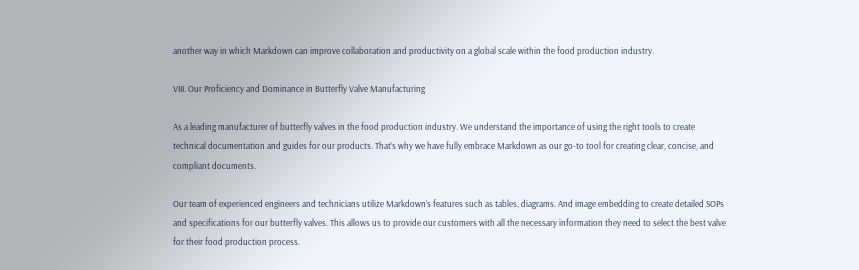another way in which Markdown can improve collaboration and productivity on a global scale within the food production industry.

VIII. Our Proficiency and Dominance in Butterfly Valve Manufacturing

As a leading manufacturer of butterfly valves in the food production industry. We understand the importance of using the right tools to create technical documentation and guides for our products. That’s why we have fully embrace Markdown as our go-to tool for creating clear, concise, and compliant documents.

Our team of experienced engineers and technicians utilize Markdown’s features such as tables, diagrams. And image embedding to create detailed SOPs and specifications for our butterfly valves. This allows us to provide our customers with all the necessary information they need to select the best valve for their food production process.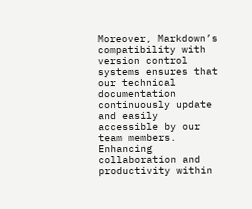Moreover, Markdown’s compatibility with version control systems ensures that our technical documentation continuously update and easily accessible by our team members. Enhancing collaboration and productivity within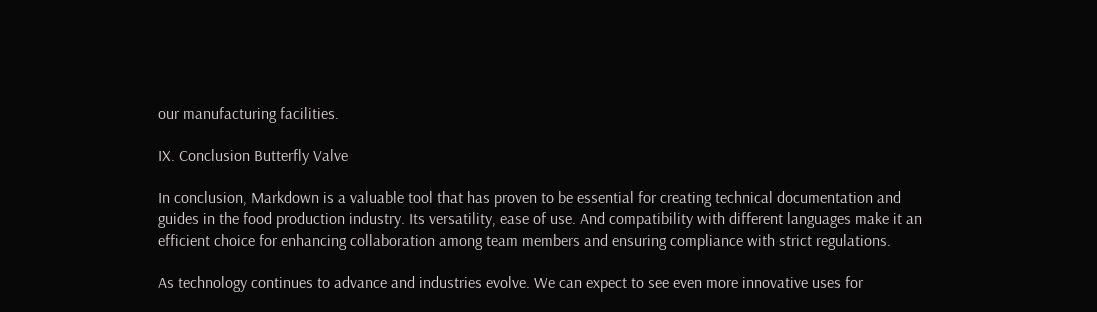our manufacturing facilities.

IX. Conclusion Butterfly Valve

In conclusion, Markdown is a valuable tool that has proven to be essential for creating technical documentation and guides in the food production industry. Its versatility, ease of use. And compatibility with different languages make it an efficient choice for enhancing collaboration among team members and ensuring compliance with strict regulations.

As technology continues to advance and industries evolve. We can expect to see even more innovative uses for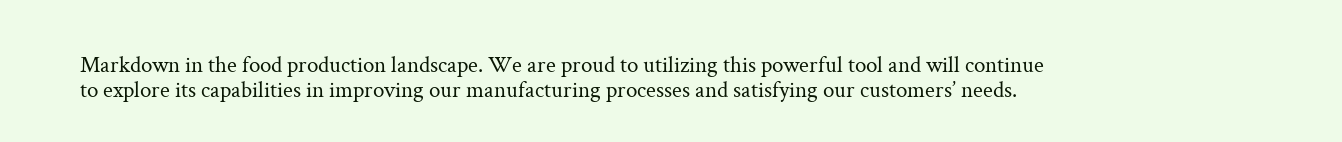Markdown in the food production landscape. We are proud to utilizing this powerful tool and will continue to explore its capabilities in improving our manufacturing processes and satisfying our customers’ needs.